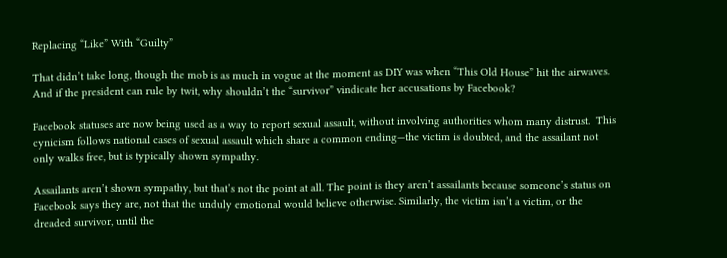Replacing “Like” With “Guilty”

That didn’t take long, though the mob is as much in vogue at the moment as DIY was when “This Old House” hit the airwaves. And if the president can rule by twit, why shouldn’t the “survivor” vindicate her accusations by Facebook?

Facebook statuses are now being used as a way to report sexual assault, without involving authorities whom many distrust.  This cynicism follows national cases of sexual assault which share a common ending—the victim is doubted, and the assailant not only walks free, but is typically shown sympathy.

Assailants aren’t shown sympathy, but that’s not the point at all. The point is they aren’t assailants because someone’s status on Facebook says they are, not that the unduly emotional would believe otherwise. Similarly, the victim isn’t a victim, or the dreaded survivor, until the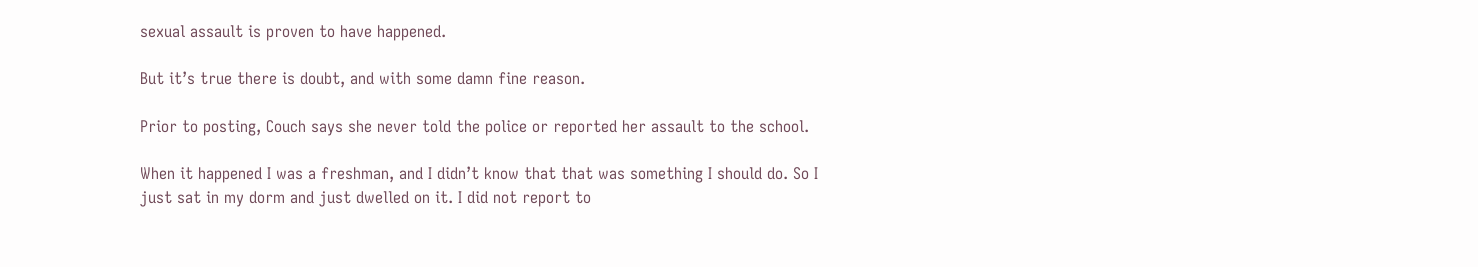sexual assault is proven to have happened.

But it’s true there is doubt, and with some damn fine reason.

Prior to posting, Couch says she never told the police or reported her assault to the school.

When it happened I was a freshman, and I didn’t know that that was something I should do. So I just sat in my dorm and just dwelled on it. I did not report to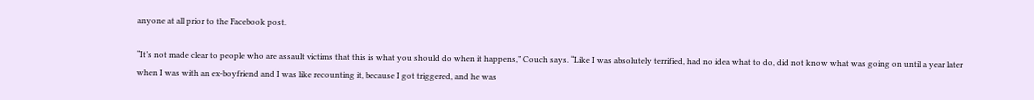anyone at all prior to the Facebook post.

“It’s not made clear to people who are assault victims that this is what you should do when it happens,” Couch says. “Like I was absolutely terrified, had no idea what to do, did not know what was going on until a year later when I was with an ex-boyfriend and I was like recounting it, because I got triggered, and he was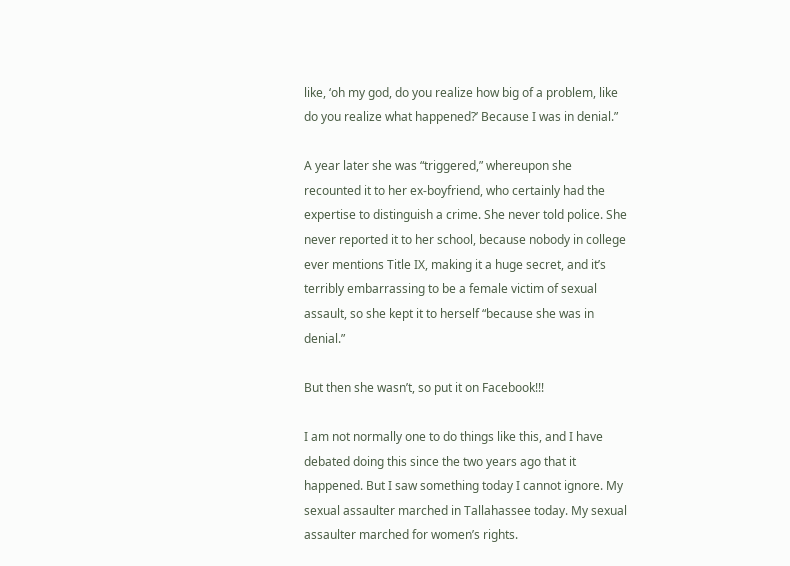like, ‘oh my god, do you realize how big of a problem, like do you realize what happened?’ Because I was in denial.”

A year later she was “triggered,” whereupon she recounted it to her ex-boyfriend, who certainly had the expertise to distinguish a crime. She never told police. She never reported it to her school, because nobody in college ever mentions Title IX, making it a huge secret, and it’s terribly embarrassing to be a female victim of sexual assault, so she kept it to herself “because she was in denial.”

But then she wasn’t, so put it on Facebook!!!

I am not normally one to do things like this, and I have debated doing this since the two years ago that it happened. But I saw something today I cannot ignore. My sexual assaulter marched in Tallahassee today. My sexual assaulter marched for women’s rights.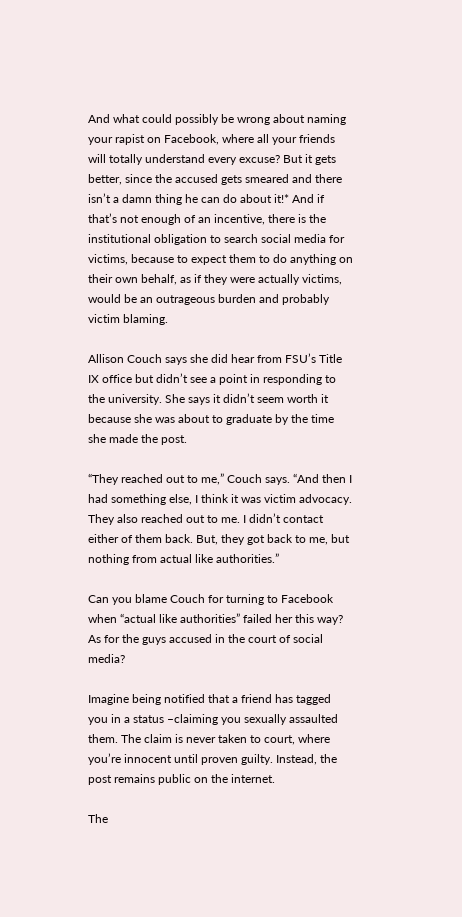And what could possibly be wrong about naming your rapist on Facebook, where all your friends will totally understand every excuse? But it gets better, since the accused gets smeared and there isn’t a damn thing he can do about it!* And if that’s not enough of an incentive, there is the institutional obligation to search social media for victims, because to expect them to do anything on their own behalf, as if they were actually victims, would be an outrageous burden and probably victim blaming.

Allison Couch says she did hear from FSU’s Title IX office but didn’t see a point in responding to the university. She says it didn’t seem worth it because she was about to graduate by the time she made the post.

“They reached out to me,” Couch says. “And then I had something else, I think it was victim advocacy. They also reached out to me. I didn’t contact either of them back. But, they got back to me, but nothing from actual like authorities.”

Can you blame Couch for turning to Facebook when “actual like authorities” failed her this way? As for the guys accused in the court of social media?

Imagine being notified that a friend has tagged you in a status –claiming you sexually assaulted them. The claim is never taken to court, where you’re innocent until proven guilty. Instead, the post remains public on the internet.

The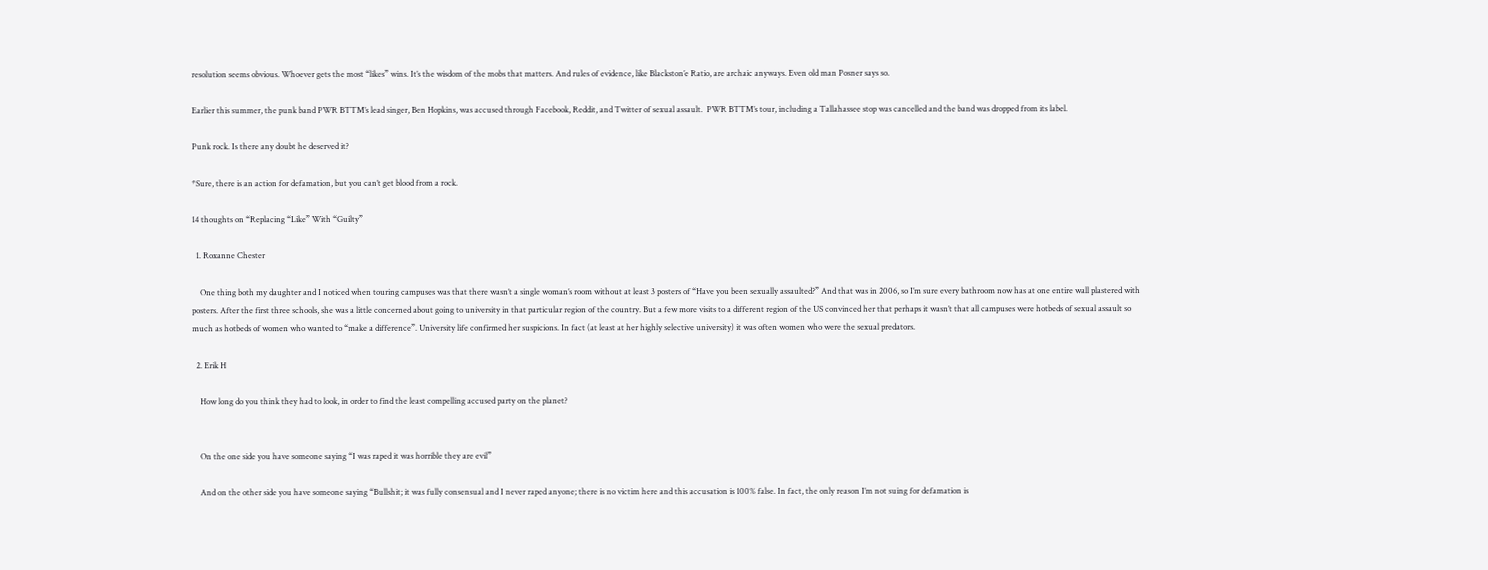resolution seems obvious. Whoever gets the most “likes” wins. It’s the wisdom of the mobs that matters. And rules of evidence, like Blackston’e Ratio, are archaic anyways. Even old man Posner says so.

Earlier this summer, the punk band PWR BTTM’s lead singer, Ben Hopkins, was accused through Facebook, Reddit, and Twitter of sexual assault.  PWR BTTM’s tour, including a Tallahassee stop was cancelled and the band was dropped from its label.

Punk rock. Is there any doubt he deserved it?

*Sure, there is an action for defamation, but you can’t get blood from a rock.

14 thoughts on “Replacing “Like” With “Guilty”

  1. Roxanne Chester

    One thing both my daughter and I noticed when touring campuses was that there wasn’t a single woman’s room without at least 3 posters of “Have you been sexually assaulted?” And that was in 2006, so I’m sure every bathroom now has at one entire wall plastered with posters. After the first three schools, she was a little concerned about going to university in that particular region of the country. But a few more visits to a different region of the US convinced her that perhaps it wasn’t that all campuses were hotbeds of sexual assault so much as hotbeds of women who wanted to “make a difference”. University life confirmed her suspicions. In fact (at least at her highly selective university) it was often women who were the sexual predators.

  2. Erik H

    How long do you think they had to look, in order to find the least compelling accused party on the planet?


    On the one side you have someone saying “I was raped it was horrible they are evil”

    And on the other side you have someone saying “Bullshit; it was fully consensual and I never raped anyone; there is no victim here and this accusation is 100% false. In fact, the only reason I’m not suing for defamation is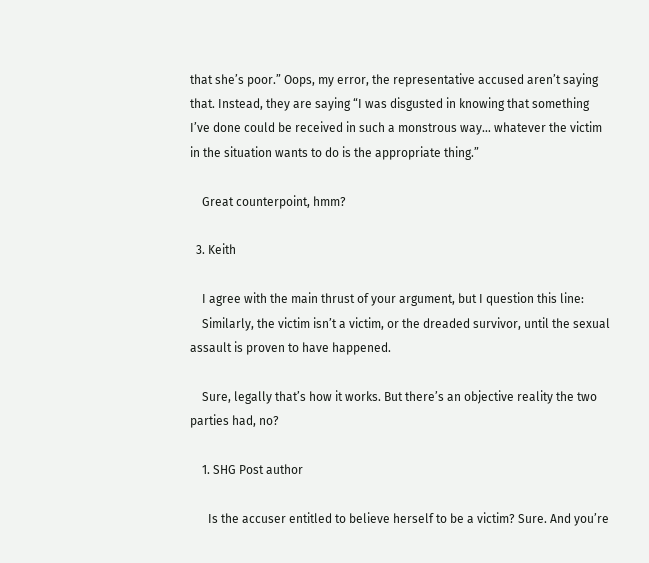that she’s poor.” Oops, my error, the representative accused aren’t saying that. Instead, they are saying “I was disgusted in knowing that something I’ve done could be received in such a monstrous way… whatever the victim in the situation wants to do is the appropriate thing.”

    Great counterpoint, hmm?

  3. Keith

    I agree with the main thrust of your argument, but I question this line:
    Similarly, the victim isn’t a victim, or the dreaded survivor, until the sexual assault is proven to have happened.

    Sure, legally that’s how it works. But there’s an objective reality the two parties had, no?

    1. SHG Post author

      Is the accuser entitled to believe herself to be a victim? Sure. And you’re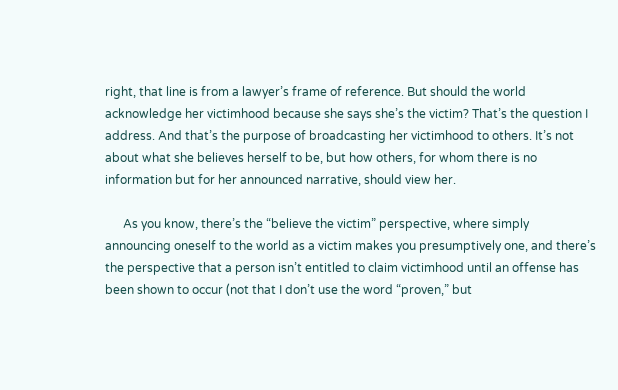right, that line is from a lawyer’s frame of reference. But should the world acknowledge her victimhood because she says she’s the victim? That’s the question I address. And that’s the purpose of broadcasting her victimhood to others. It’s not about what she believes herself to be, but how others, for whom there is no information but for her announced narrative, should view her.

      As you know, there’s the “believe the victim” perspective, where simply announcing oneself to the world as a victim makes you presumptively one, and there’s the perspective that a person isn’t entitled to claim victimhood until an offense has been shown to occur (not that I don’t use the word “proven,” but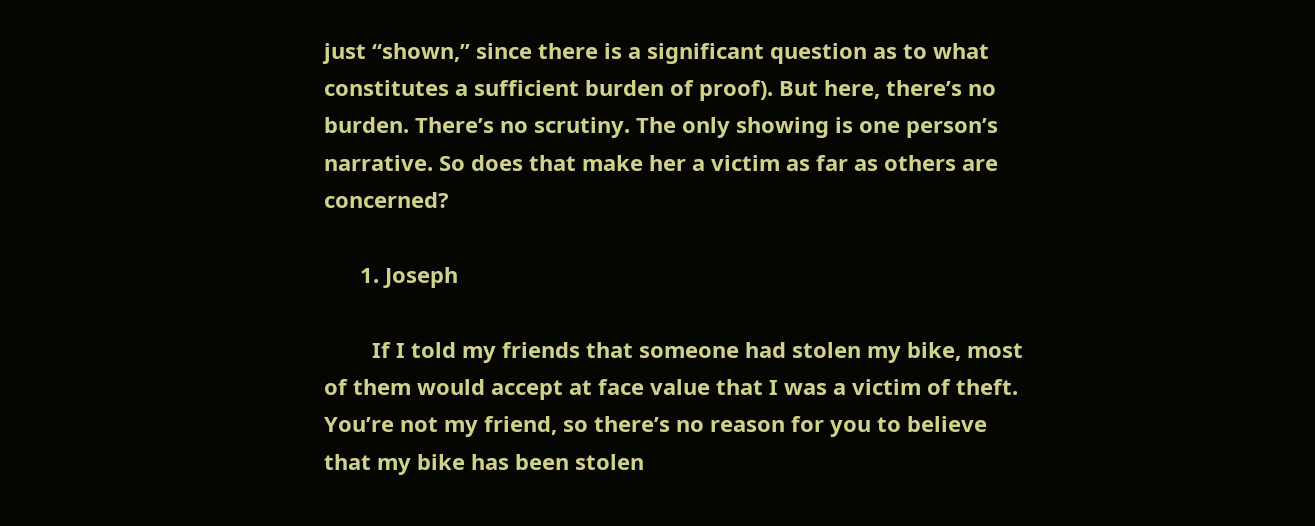just “shown,” since there is a significant question as to what constitutes a sufficient burden of proof). But here, there’s no burden. There’s no scrutiny. The only showing is one person’s narrative. So does that make her a victim as far as others are concerned?

      1. Joseph

        If I told my friends that someone had stolen my bike, most of them would accept at face value that I was a victim of theft. You’re not my friend, so there’s no reason for you to believe that my bike has been stolen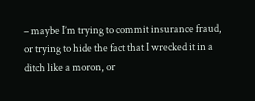– maybe I’m trying to commit insurance fraud, or trying to hide the fact that I wrecked it in a ditch like a moron, or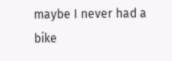maybe I never had a bike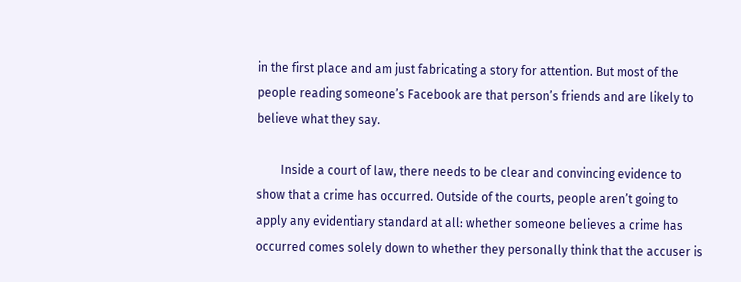in the first place and am just fabricating a story for attention. But most of the people reading someone’s Facebook are that person’s friends and are likely to believe what they say.

        Inside a court of law, there needs to be clear and convincing evidence to show that a crime has occurred. Outside of the courts, people aren’t going to apply any evidentiary standard at all: whether someone believes a crime has occurred comes solely down to whether they personally think that the accuser is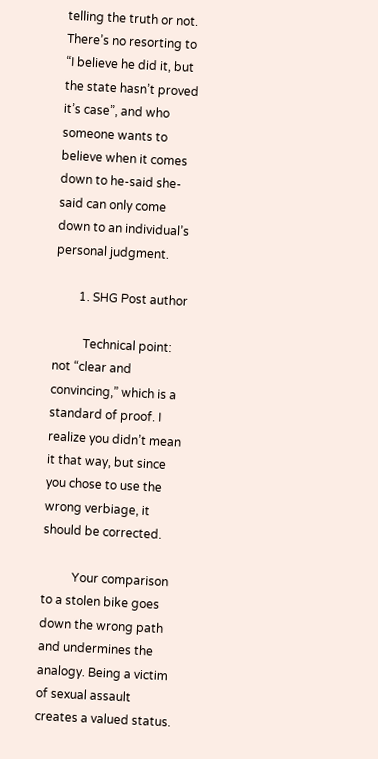telling the truth or not. There’s no resorting to “I believe he did it, but the state hasn’t proved it’s case”, and who someone wants to believe when it comes down to he-said she-said can only come down to an individual’s personal judgment.

        1. SHG Post author

          Technical point: not “clear and convincing,” which is a standard of proof. I realize you didn’t mean it that way, but since you chose to use the wrong verbiage, it should be corrected.

          Your comparison to a stolen bike goes down the wrong path and undermines the analogy. Being a victim of sexual assault creates a valued status.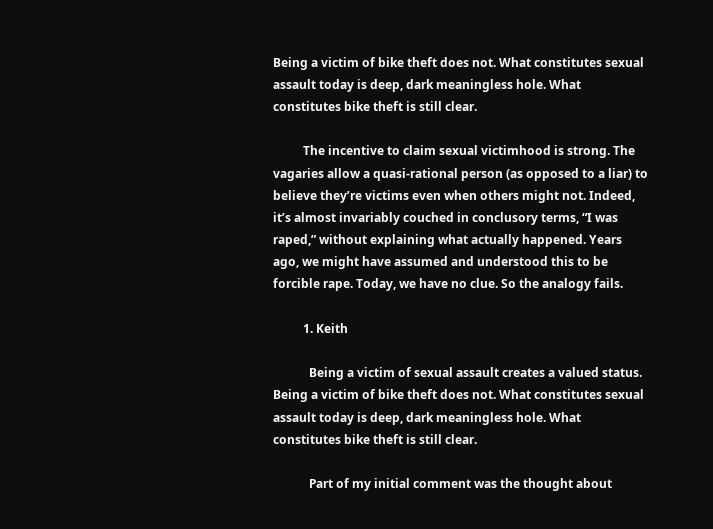Being a victim of bike theft does not. What constitutes sexual assault today is deep, dark meaningless hole. What constitutes bike theft is still clear.

          The incentive to claim sexual victimhood is strong. The vagaries allow a quasi-rational person (as opposed to a liar) to believe they’re victims even when others might not. Indeed, it’s almost invariably couched in conclusory terms, “I was raped,” without explaining what actually happened. Years ago, we might have assumed and understood this to be forcible rape. Today, we have no clue. So the analogy fails.

          1. Keith

            Being a victim of sexual assault creates a valued status. Being a victim of bike theft does not. What constitutes sexual assault today is deep, dark meaningless hole. What constitutes bike theft is still clear.

            Part of my initial comment was the thought about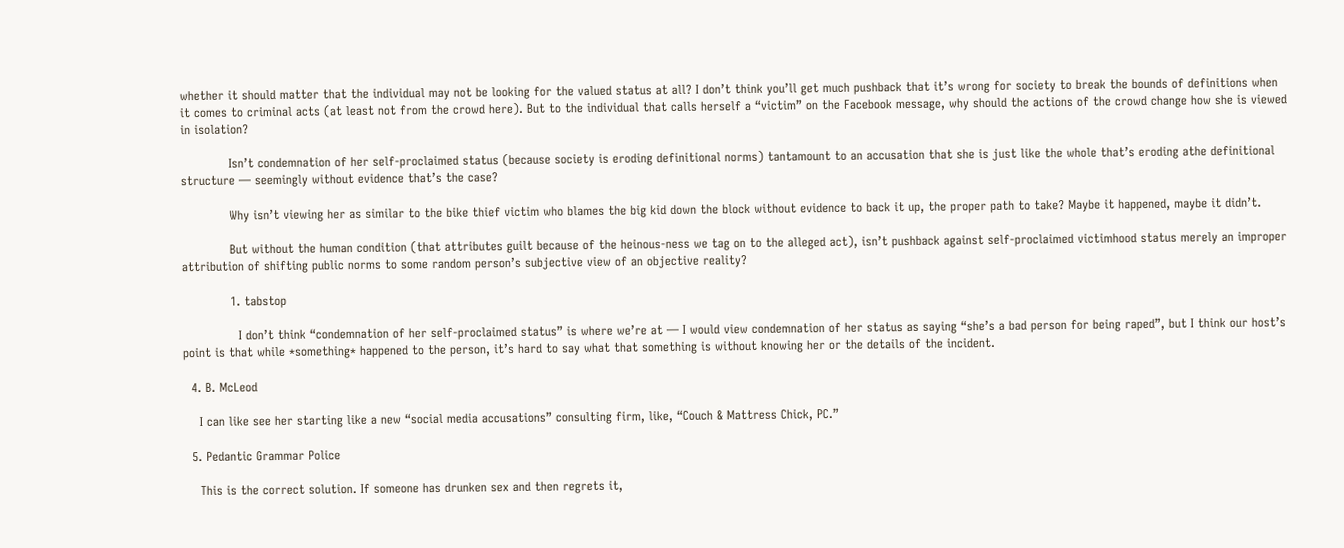whether it should matter that the individual may not be looking for the valued status at all? I don’t think you’ll get much pushback that it’s wrong for society to break the bounds of definitions when it comes to criminal acts (at least not from the crowd here). But to the individual that calls herself a “victim” on the Facebook message, why should the actions of the crowd change how she is viewed in isolation?

            Isn’t condemnation of her self-proclaimed status (because society is eroding definitional norms) tantamount to an accusation that she is just like the whole that’s eroding athe definitional structure — seemingly without evidence that’s the case?

            Why isn’t viewing her as similar to the bike thief victim who blames the big kid down the block without evidence to back it up, the proper path to take? Maybe it happened, maybe it didn’t.

            But without the human condition (that attributes guilt because of the heinous-ness we tag on to the alleged act), isn’t pushback against self-proclaimed victimhood status merely an improper attribution of shifting public norms to some random person’s subjective view of an objective reality?

            1. tabstop

              I don’t think “condemnation of her self-proclaimed status” is where we’re at — I would view condemnation of her status as saying “she’s a bad person for being raped”, but I think our host’s point is that while *something* happened to the person, it’s hard to say what that something is without knowing her or the details of the incident.

  4. B. McLeod

    I can like see her starting like a new “social media accusations” consulting firm, like, “Couch & Mattress Chick, PC.”

  5. Pedantic Grammar Police

    This is the correct solution. If someone has drunken sex and then regrets it,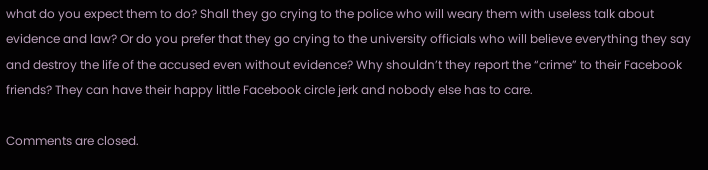what do you expect them to do? Shall they go crying to the police who will weary them with useless talk about evidence and law? Or do you prefer that they go crying to the university officials who will believe everything they say and destroy the life of the accused even without evidence? Why shouldn’t they report the “crime” to their Facebook friends? They can have their happy little Facebook circle jerk and nobody else has to care.

Comments are closed.